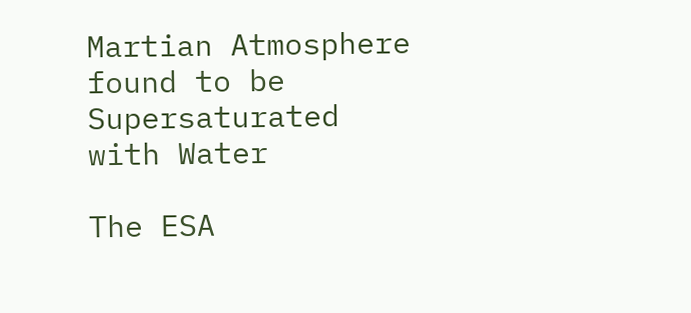Martian Atmosphere found to be Supersaturated with Water

The ESA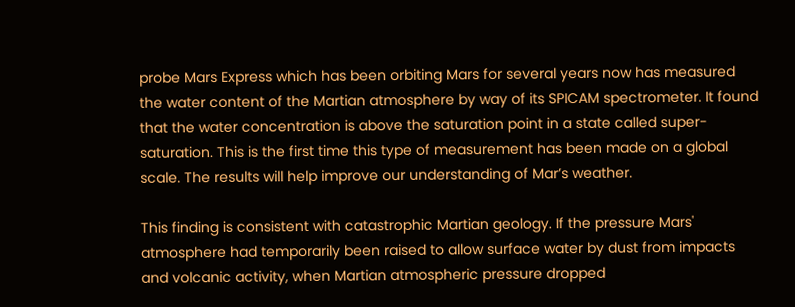probe Mars Express which has been orbiting Mars for several years now has measured the water content of the Martian atmosphere by way of its SPICAM spectrometer. It found that the water concentration is above the saturation point in a state called super-saturation. This is the first time this type of measurement has been made on a global scale. The results will help improve our understanding of Mar’s weather.

This finding is consistent with catastrophic Martian geology. If the pressure Mars' atmosphere had temporarily been raised to allow surface water by dust from impacts and volcanic activity, when Martian atmospheric pressure dropped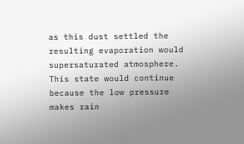as this dust settled the resulting evaporation would supersaturated atmosphere. This state would continue because the low pressure makes rain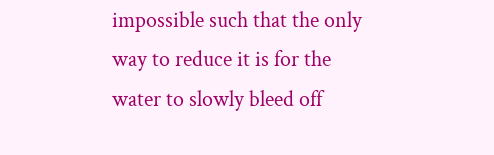impossible such that the only way to reduce it is for the water to slowly bleed off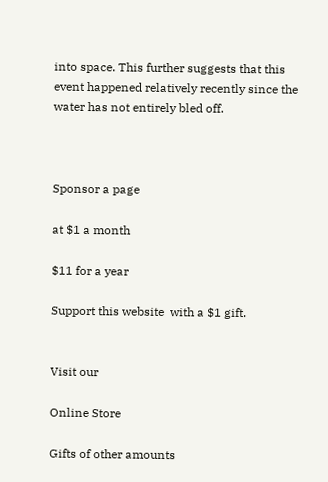into space. This further suggests that this event happened relatively recently since the water has not entirely bled off.



Sponsor a page

at $1 a month

$11 for a year

Support this website  with a $1 gift.


Visit our

Online Store

Gifts of other amounts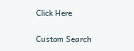Click Here


Custom Search